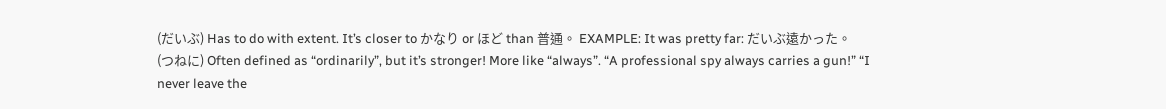(だいぶ) Has to do with extent. It’s closer to かなり or ほど than 普通。 EXAMPLE: It was pretty far: だいぶ遠かった。
(つねに) Often defined as “ordinarily”, but it’s stronger! More like “always”. “A professional spy always carries a gun!” “I never leave the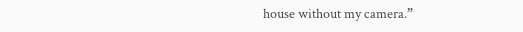house without my camera.”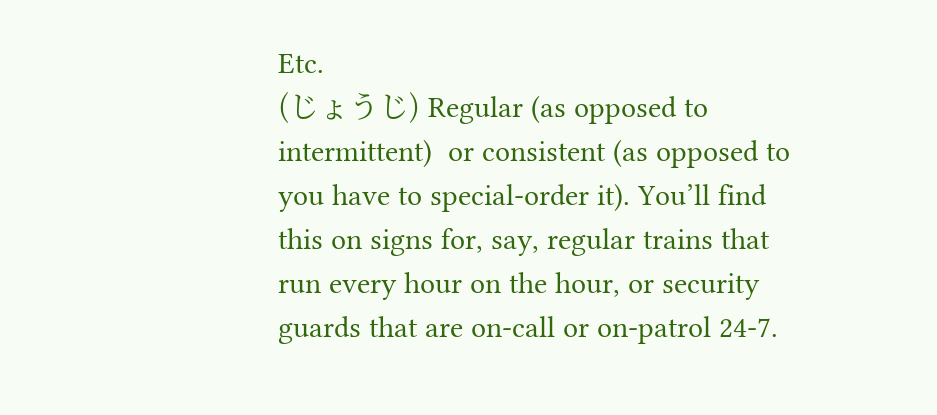Etc.
(じょうじ) Regular (as opposed to intermittent)  or consistent (as opposed to you have to special-order it). You’ll find this on signs for, say, regular trains that run every hour on the hour, or security guards that are on-call or on-patrol 24-7.